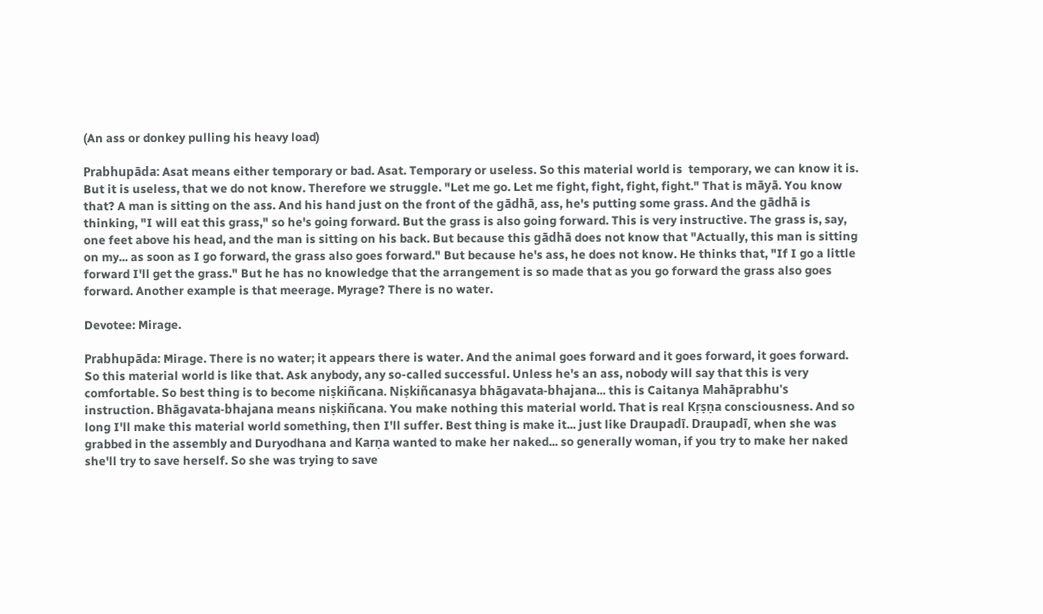(An ass or donkey pulling his heavy load)

Prabhupāda: Asat means either temporary or bad. Asat. Temporary or useless. So this material world is  temporary, we can know it is. But it is useless, that we do not know. Therefore we struggle. "Let me go. Let me fight, fight, fight, fight." That is māyā. You know that? A man is sitting on the ass. And his hand just on the front of the gādhā, ass, he's putting some grass. And the gādhā is thinking, "I will eat this grass," so he's going forward. But the grass is also going forward. This is very instructive. The grass is, say, one feet above his head, and the man is sitting on his back. But because this gādhā does not know that "Actually, this man is sitting on my... as soon as I go forward, the grass also goes forward." But because he's ass, he does not know. He thinks that, "If I go a little forward I'll get the grass." But he has no knowledge that the arrangement is so made that as you go forward the grass also goes forward. Another example is that meerage. Myrage? There is no water.

Devotee: Mirage.

Prabhupāda: Mirage. There is no water; it appears there is water. And the animal goes forward and it goes forward, it goes forward. So this material world is like that. Ask anybody, any so-called successful. Unless he's an ass, nobody will say that this is very comfortable. So best thing is to become niṣkiñcana. Niṣkiñcanasya bhāgavata-bhajana... this is Caitanya Mahāprabhu's instruction. Bhāgavata-bhajana means niṣkiñcana. You make nothing this material world. That is real Kṛṣṇa consciousness. And so long I'll make this material world something, then I'll suffer. Best thing is make it... just like Draupadī. Draupadī, when she was grabbed in the assembly and Duryodhana and Karṇa wanted to make her naked... so generally woman, if you try to make her naked she'll try to save herself. So she was trying to save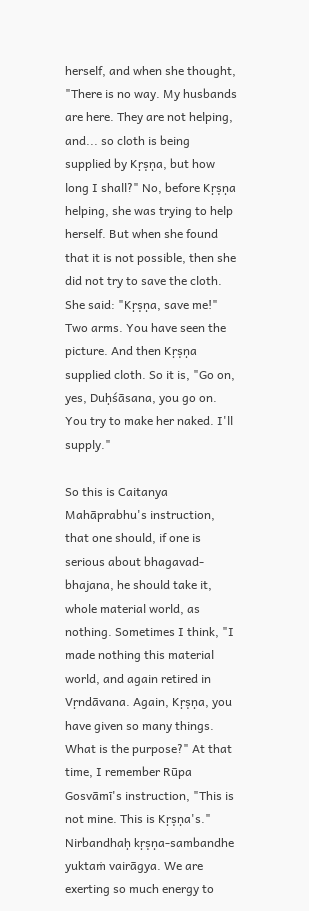herself, and when she thought, "There is no way. My husbands are here. They are not helping, and... so cloth is being supplied by Kṛṣṇa, but how long I shall?" No, before Kṛṣṇa helping, she was trying to help herself. But when she found that it is not possible, then she did not try to save the cloth. She said: "Kṛṣṇa, save me!" Two arms. You have seen the picture. And then Kṛṣṇa supplied cloth. So it is, "Go on, yes, Duḥśāsana, you go on. You try to make her naked. I'll supply."

So this is Caitanya Mahāprabhu's instruction, that one should, if one is serious about bhagavad-bhajana, he should take it, whole material world, as nothing. Sometimes I think, "I made nothing this material world, and again retired in Vṛndāvana. Again, Kṛṣṇa, you have given so many things. What is the purpose?" At that time, I remember Rūpa Gosvāmī's instruction, "This is not mine. This is Kṛṣṇa's." Nirbandhaḥ kṛṣṇa-sambandhe yuktaṁ vairāgya. We are exerting so much energy to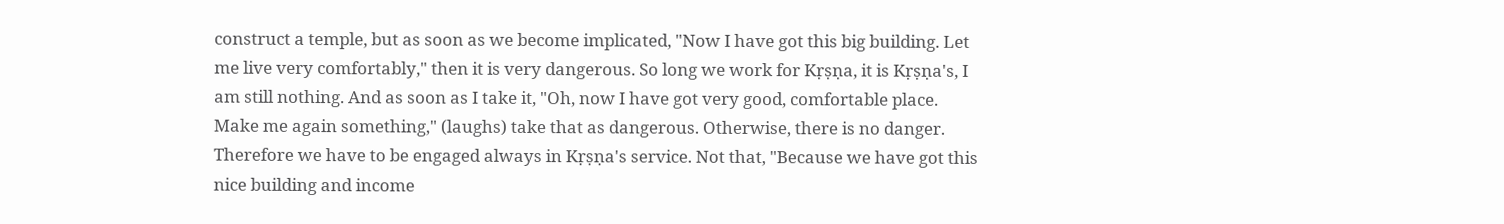construct a temple, but as soon as we become implicated, "Now I have got this big building. Let me live very comfortably," then it is very dangerous. So long we work for Kṛṣṇa, it is Kṛṣṇa's, I am still nothing. And as soon as I take it, "Oh, now I have got very good, comfortable place. Make me again something," (laughs) take that as dangerous. Otherwise, there is no danger. Therefore we have to be engaged always in Kṛṣṇa's service. Not that, "Because we have got this nice building and income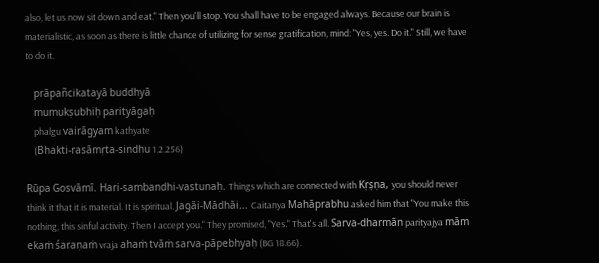also, let us now sit down and eat." Then you'll stop. You shall have to be engaged always. Because our brain is materialistic, as soon as there is little chance of utilizing for sense gratification, mind: "Yes, yes. Do it." Still, we have to do it.

    prāpañcikatayā buddhyā
    mumukṣubhiḥ parityāgaḥ
    phalgu vairāgyam kathyate
    (Bhakti-rasāmṛta-sindhu 1.2.256)

Rūpa Gosvāmī. Hari-sambandhi-vastunaḥ. Things which are connected with Kṛṣṇa, you should never think it that it is material. It is spiritual. Jagāi-Mādhāi... Caitanya Mahāprabhu asked him that "You make this nothing, this sinful activity. Then I accept you." They promised, "Yes." That's all. Sarva-dharmān parityajya mām ekaṁ śaraṇaṁ vraja ahaṁ tvāṁ sarva-pāpebhyaḥ (BG 18.66).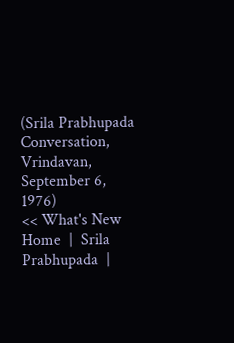(Srila Prabhupada Conversation, Vrindavan, September 6, 1976)
<< What's New
Home  |  Srila Prabhupada  |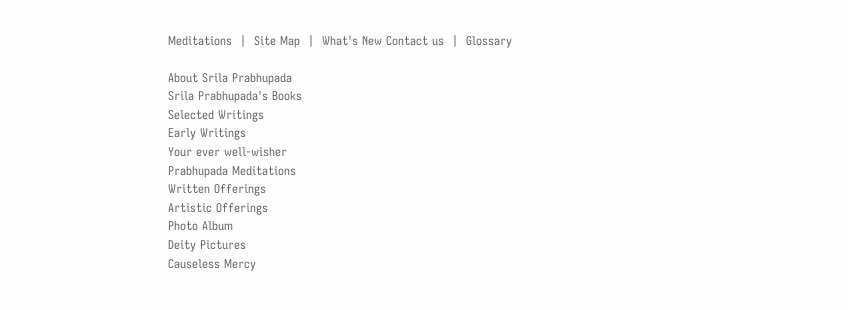Meditations  |  Site Map  |  What's New Contact us  |  Glossary

About Srila Prabhupada
Srila Prabhupada's Books
Selected Writings
Early Writings
Your ever well-wisher
Prabhupada Meditations
Written Offerings
Artistic Offerings
Photo Album
Deity Pictures
Causeless Mercy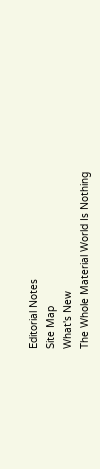Editorial Notes
Site Map
What's New
The Whole Material World Is Nothing